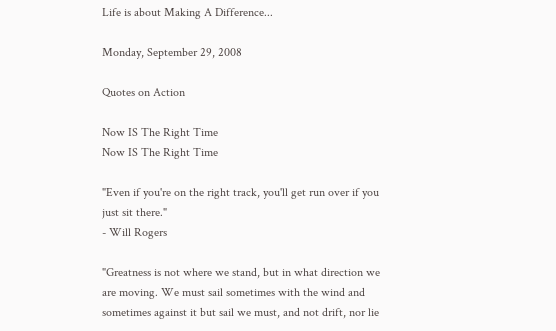Life is about Making A Difference...

Monday, September 29, 2008

Quotes on Action

Now IS The Right Time
Now IS The Right Time

"Even if you're on the right track, you'll get run over if you just sit there."
- Will Rogers

"Greatness is not where we stand, but in what direction we are moving. We must sail sometimes with the wind and sometimes against it but sail we must, and not drift, nor lie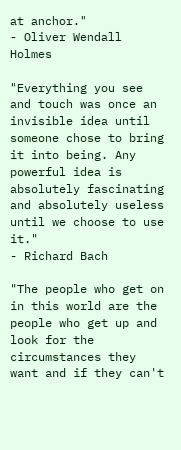at anchor."
- Oliver Wendall Holmes

"Everything you see and touch was once an invisible idea until someone chose to bring it into being. Any powerful idea is absolutely fascinating and absolutely useless until we choose to use it."
- Richard Bach

"The people who get on in this world are the people who get up and look for the circumstances they want and if they can't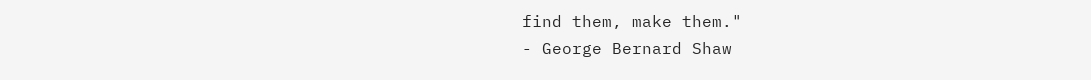find them, make them."
- George Bernard Shaw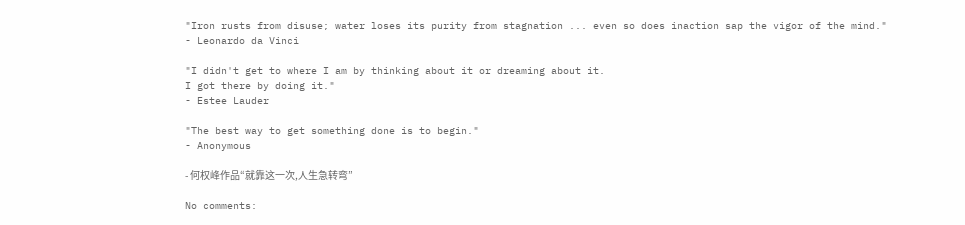"Iron rusts from disuse; water loses its purity from stagnation ... even so does inaction sap the vigor of the mind."
- Leonardo da Vinci

"I didn't get to where I am by thinking about it or dreaming about it.
I got there by doing it."
- Estee Lauder

"The best way to get something done is to begin."
- Anonymous

- 何权峰作品“就靠这一次,人生急转弯”

No comments: